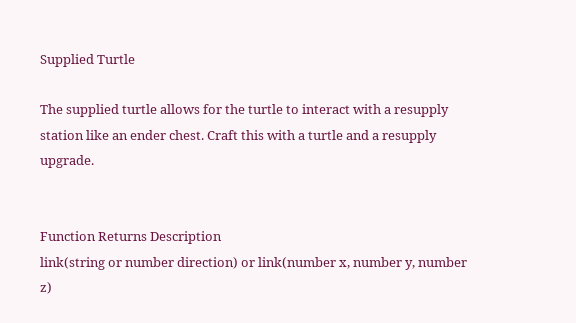Supplied Turtle

The supplied turtle allows for the turtle to interact with a resupply station like an ender chest. Craft this with a turtle and a resupply upgrade.


Function Returns Description
link(string or number direction) or link(number x, number y, number z)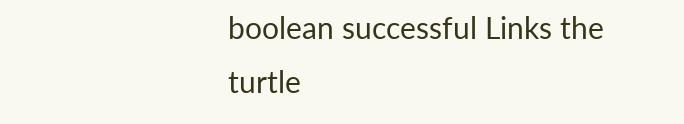boolean successful Links the turtle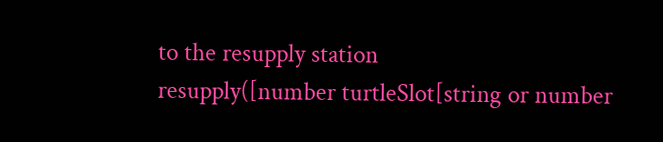to the resupply station
resupply([number turtleSlot[string or number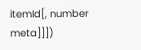itemId[, number meta]]])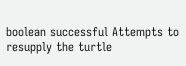boolean successful Attempts to resupply the turtle